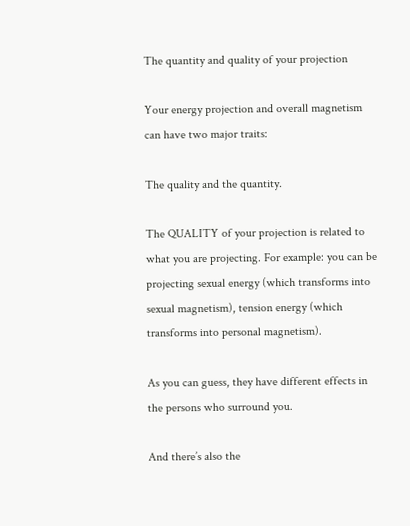The quantity and quality of your projection

Your energy projection and overall magnetism can have two major traits:

The quality and the quantity.

The QUALITY of your projection is related to what you are projecting. For example: you can be projecting sexual energy (which transforms into sexual magnetism), tension energy (which transforms into personal magnetism).

As you can guess, they have different effects in the persons who surround you.

And there’s also the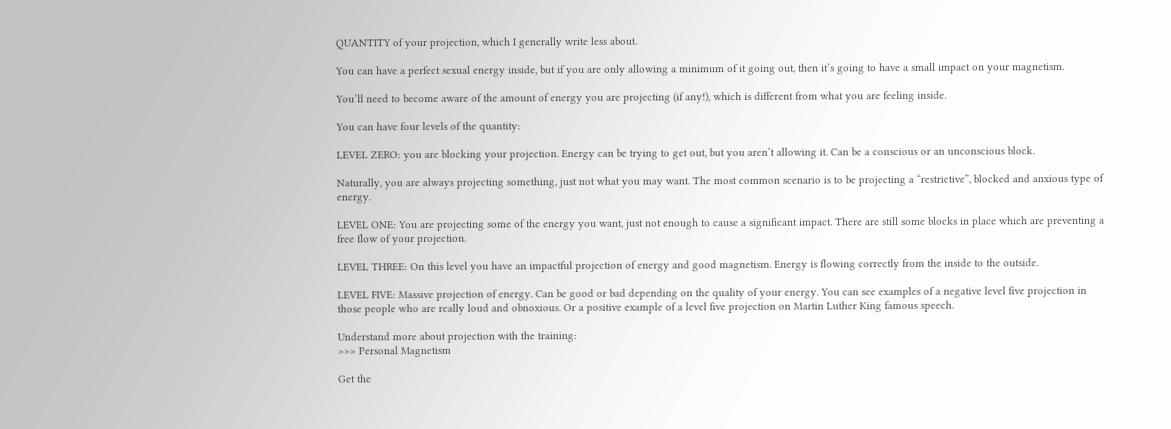QUANTITY of your projection, which I generally write less about.

You can have a perfect sexual energy inside, but if you are only allowing a minimum of it going out, then it’s going to have a small impact on your magnetism.

You’ll need to become aware of the amount of energy you are projecting (if any!), which is different from what you are feeling inside.

You can have four levels of the quantity:

LEVEL ZERO: you are blocking your projection. Energy can be trying to get out, but you aren’t allowing it. Can be a conscious or an unconscious block.

Naturally, you are always projecting something, just not what you may want. The most common scenario is to be projecting a “restrictive”, blocked and anxious type of energy.

LEVEL ONE: You are projecting some of the energy you want, just not enough to cause a significant impact. There are still some blocks in place which are preventing a free flow of your projection.

LEVEL THREE: On this level you have an impactful projection of energy and good magnetism. Energy is flowing correctly from the inside to the outside.

LEVEL FIVE: Massive projection of energy. Can be good or bad depending on the quality of your energy. You can see examples of a negative level five projection in those people who are really loud and obnoxious. Or a positive example of a level five projection on Martin Luther King famous speech.

Understand more about projection with the training:
>>> Personal Magnetism

Get the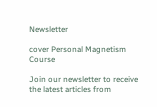Newsletter

cover Personal Magnetism Course

Join our newsletter to receive the latest articles from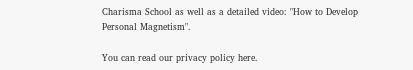Charisma School as well as a detailed video: "How to Develop Personal Magnetism".

You can read our privacy policy here.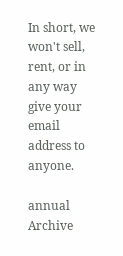In short, we won't sell, rent, or in any way give your email address to anyone.

annual Archive